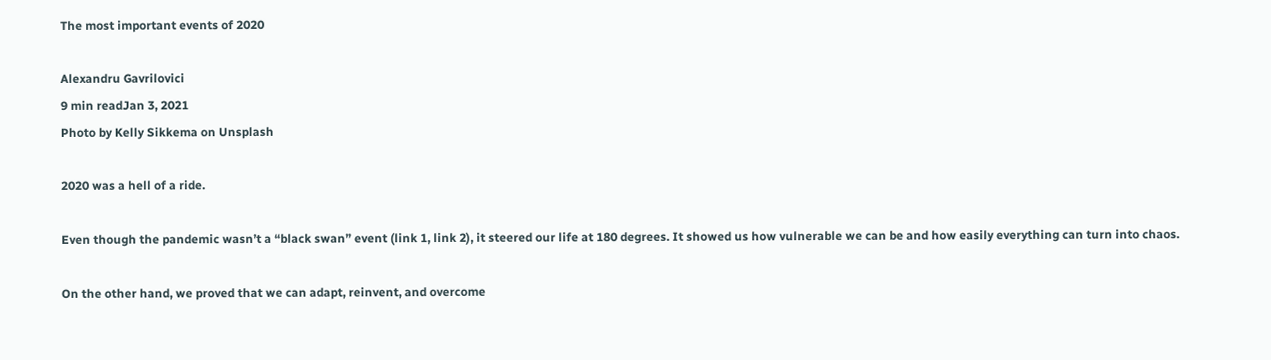The most important events of 2020

Alexandru Gavrilovici
9 min readJan 3, 2021
Photo by Kelly Sikkema on Unsplash

2020 was a hell of a ride.

Even though the pandemic wasn’t a “black swan” event (link 1, link 2), it steered our life at 180 degrees. It showed us how vulnerable we can be and how easily everything can turn into chaos.

On the other hand, we proved that we can adapt, reinvent, and overcome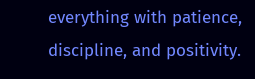everything with patience, discipline, and positivity.